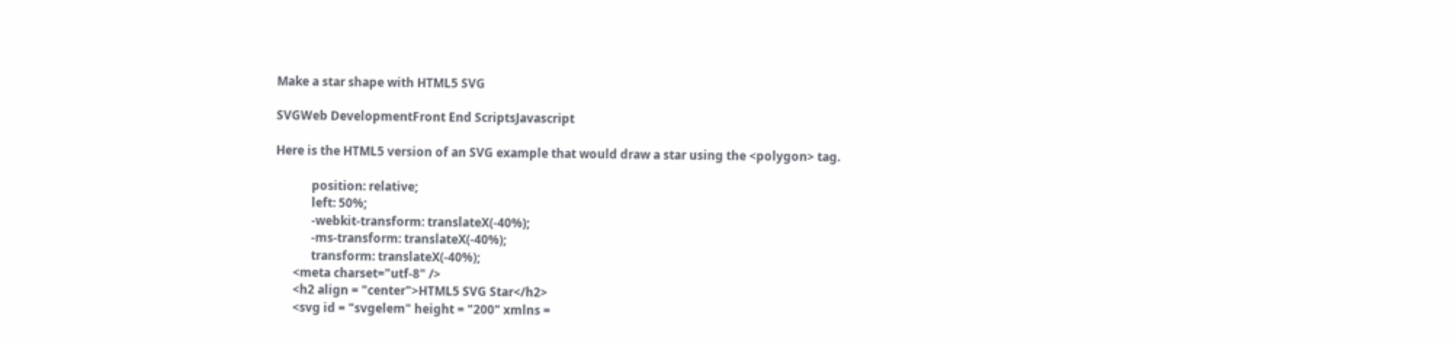Make a star shape with HTML5 SVG

SVGWeb DevelopmentFront End ScriptsJavascript

Here is the HTML5 version of an SVG example that would draw a star using the <polygon> tag.

            position: relative;
            left: 50%;
            -webkit-transform: translateX(-40%);
            -ms-transform: translateX(-40%);
            transform: translateX(-40%);
      <meta charset="utf-8" />
      <h2 align = "center">HTML5 SVG Star</h2>
      <svg id = "svgelem" height = "200" xmlns =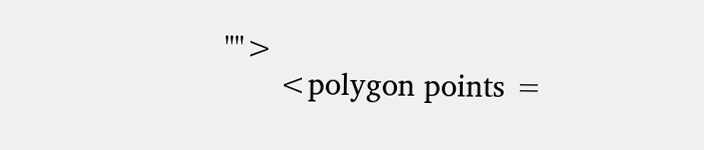"">
      <polygon points =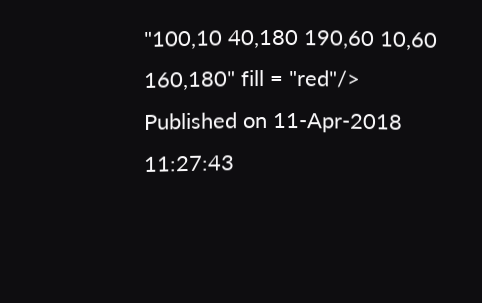"100,10 40,180 190,60 10,60 160,180" fill = "red"/>
Published on 11-Apr-2018 11:27:43